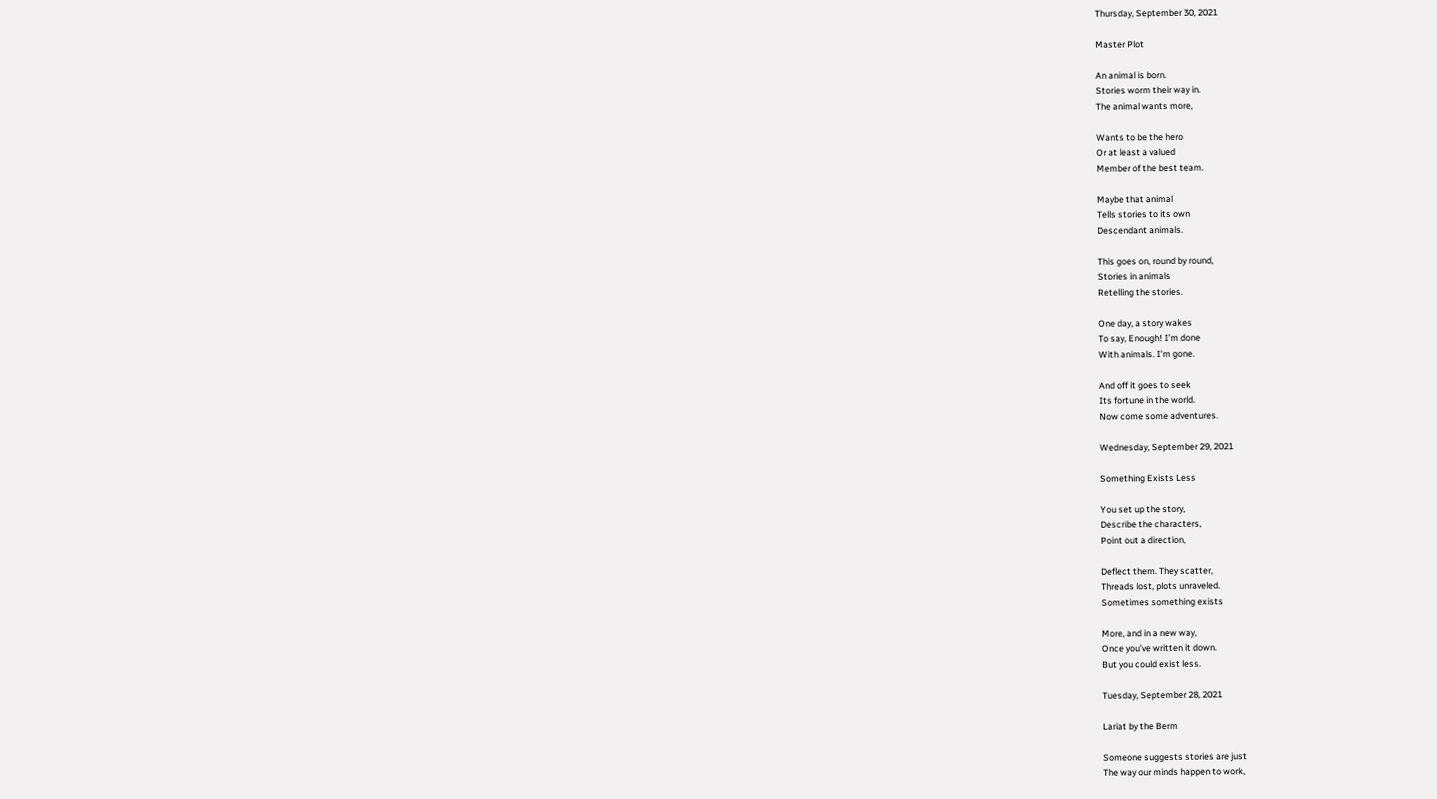Thursday, September 30, 2021

Master Plot

An animal is born.
Stories worm their way in.
The animal wants more,

Wants to be the hero
Or at least a valued
Member of the best team.

Maybe that animal
Tells stories to its own
Descendant animals.

This goes on, round by round,
Stories in animals
Retelling the stories.

One day, a story wakes
To say, Enough! I’m done
With animals. I’m gone.

And off it goes to seek
Its fortune in the world.
Now come some adventures.

Wednesday, September 29, 2021

Something Exists Less

You set up the story,
Describe the characters,
Point out a direction,

Deflect them. They scatter,
Threads lost, plots unraveled.
Sometimes something exists

More, and in a new way,
Once you’ve written it down.
But you could exist less.

Tuesday, September 28, 2021

Lariat by the Berm

Someone suggests stories are just
The way our minds happen to work,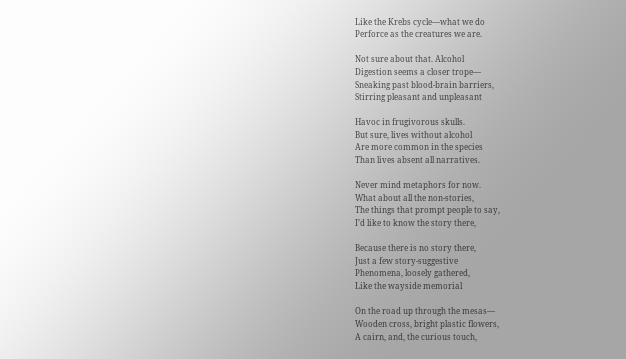Like the Krebs cycle—what we do
Perforce as the creatures we are.

Not sure about that. Alcohol
Digestion seems a closer trope—
Sneaking past blood-brain barriers,
Stirring pleasant and unpleasant

Havoc in frugivorous skulls.
But sure, lives without alcohol
Are more common in the species
Than lives absent all narratives.

Never mind metaphors for now.
What about all the non-stories,
The things that prompt people to say,
I’d like to know the story there,

Because there is no story there,
Just a few story-suggestive
Phenomena, loosely gathered,
Like the wayside memorial

On the road up through the mesas—
Wooden cross, bright plastic flowers,
A cairn, and, the curious touch,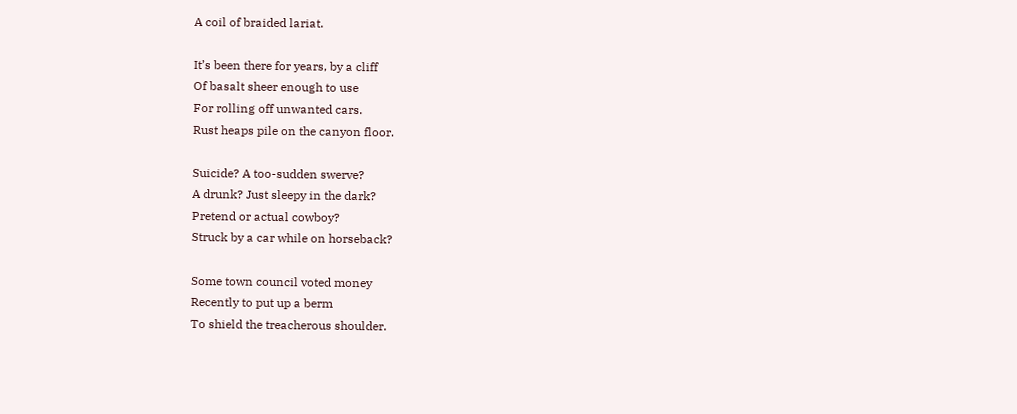A coil of braided lariat.

It’s been there for years, by a cliff
Of basalt sheer enough to use
For rolling off unwanted cars.
Rust heaps pile on the canyon floor.

Suicide? A too-sudden swerve?
A drunk? Just sleepy in the dark?
Pretend or actual cowboy?
Struck by a car while on horseback?

Some town council voted money
Recently to put up a berm
To shield the treacherous shoulder.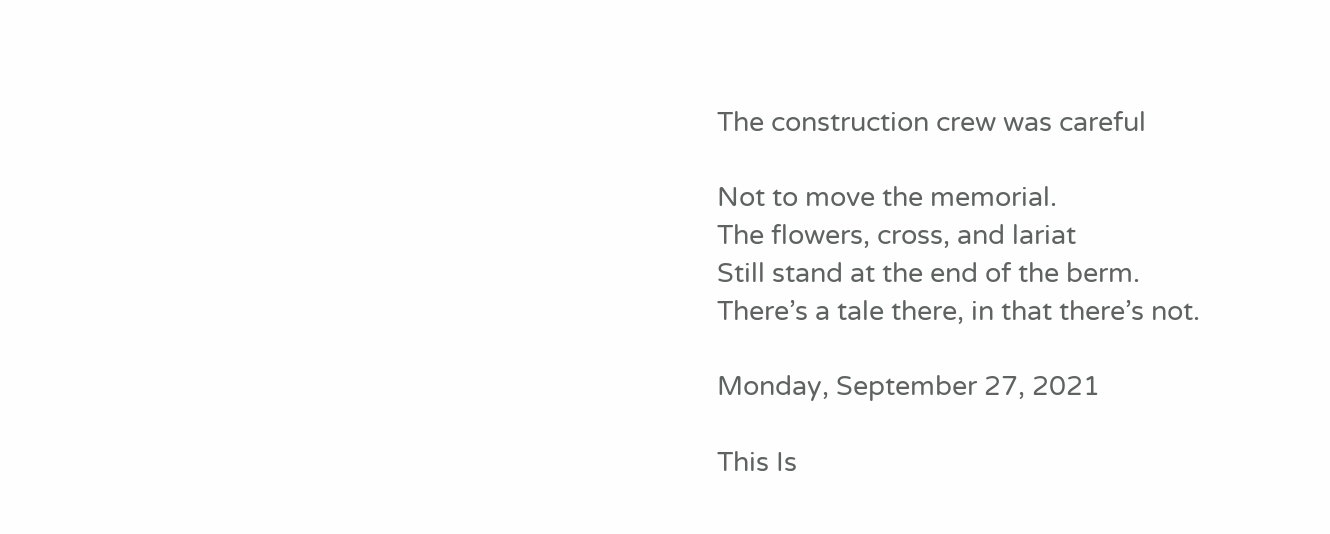The construction crew was careful

Not to move the memorial.
The flowers, cross, and lariat
Still stand at the end of the berm.
There’s a tale there, in that there’s not.

Monday, September 27, 2021

This Is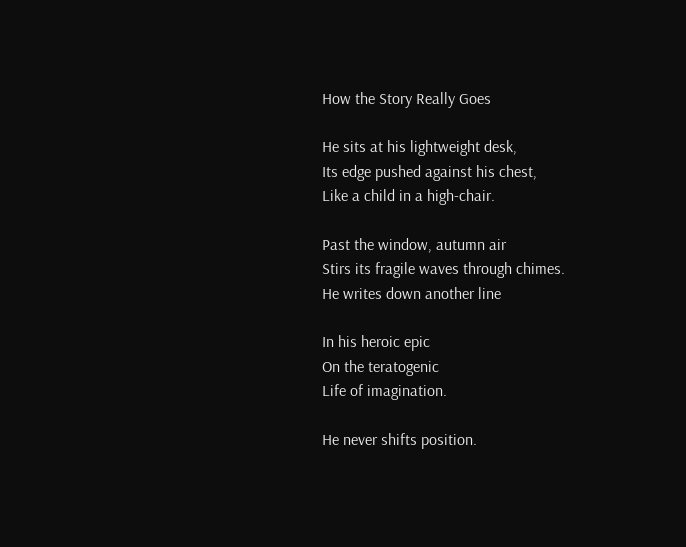How the Story Really Goes

He sits at his lightweight desk,
Its edge pushed against his chest,
Like a child in a high-chair.

Past the window, autumn air
Stirs its fragile waves through chimes.
He writes down another line

In his heroic epic
On the teratogenic
Life of imagination.

He never shifts position.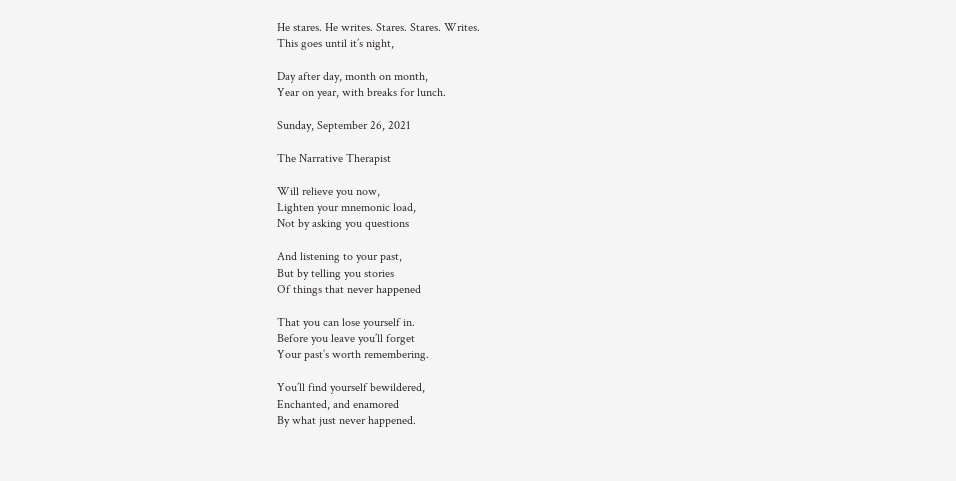He stares. He writes. Stares. Stares. Writes.
This goes until it’s night,

Day after day, month on month,
Year on year, with breaks for lunch.

Sunday, September 26, 2021

The Narrative Therapist

Will relieve you now,
Lighten your mnemonic load,
Not by asking you questions

And listening to your past,
But by telling you stories
Of things that never happened

That you can lose yourself in.
Before you leave you’ll forget
Your past’s worth remembering.

You’ll find yourself bewildered,
Enchanted, and enamored
By what just never happened.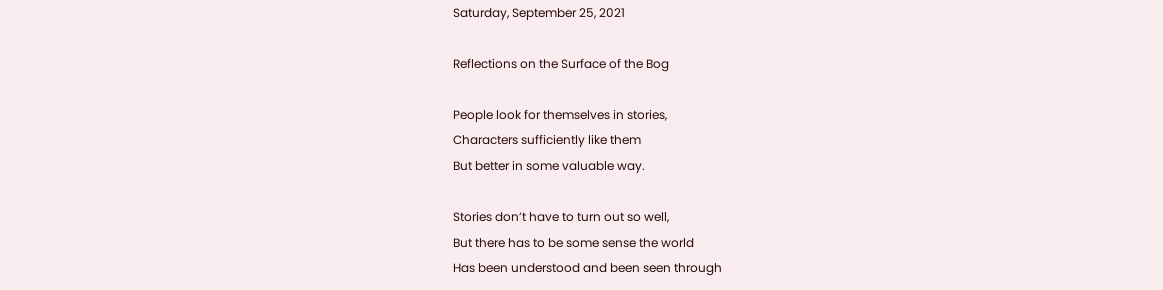Saturday, September 25, 2021

Reflections on the Surface of the Bog

People look for themselves in stories,
Characters sufficiently like them
But better in some valuable way.

Stories don’t have to turn out so well,
But there has to be some sense the world
Has been understood and been seen through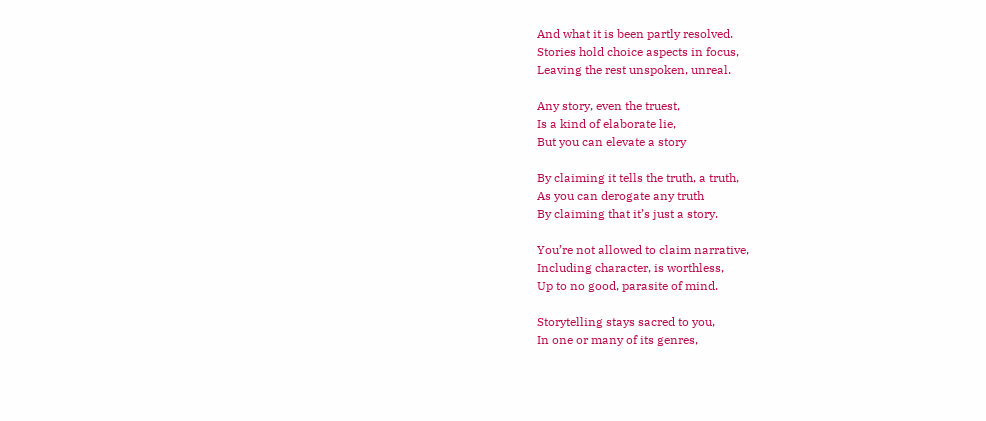And what it is been partly resolved.
Stories hold choice aspects in focus,
Leaving the rest unspoken, unreal.

Any story, even the truest,
Is a kind of elaborate lie,
But you can elevate a story

By claiming it tells the truth, a truth,
As you can derogate any truth
By claiming that it’s just a story.

You’re not allowed to claim narrative,
Including character, is worthless,
Up to no good, parasite of mind.

Storytelling stays sacred to you,
In one or many of its genres,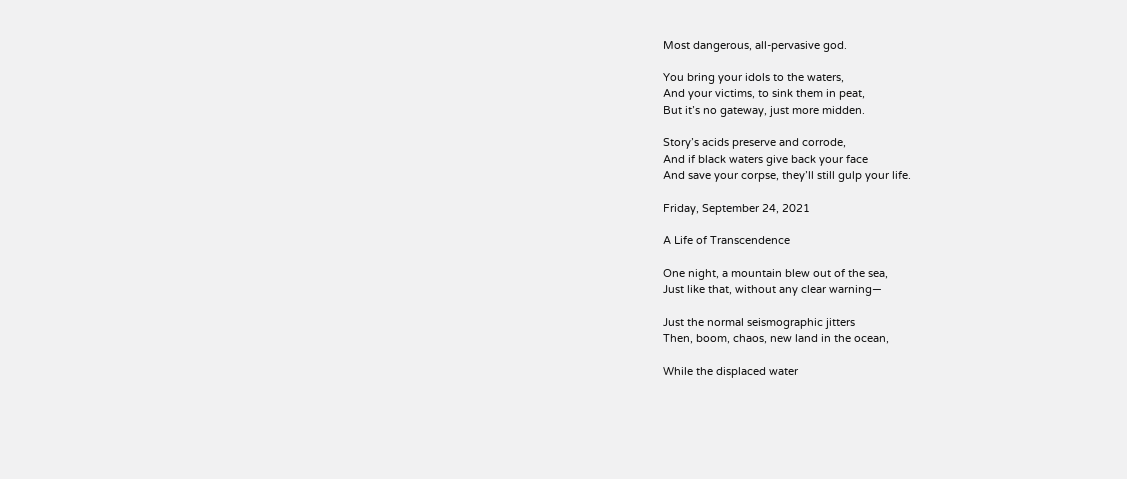Most dangerous, all-pervasive god.

You bring your idols to the waters,
And your victims, to sink them in peat,
But it’s no gateway, just more midden.

Story’s acids preserve and corrode,
And if black waters give back your face
And save your corpse, they’ll still gulp your life.

Friday, September 24, 2021

A Life of Transcendence

One night, a mountain blew out of the sea,
Just like that, without any clear warning—

Just the normal seismographic jitters
Then, boom, chaos, new land in the ocean,

While the displaced water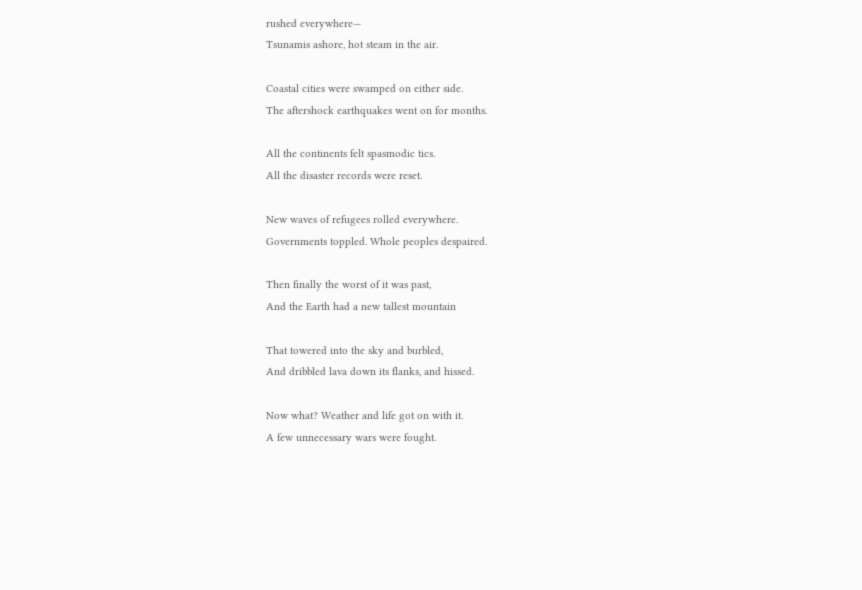rushed everywhere—
Tsunamis ashore, hot steam in the air.

Coastal cities were swamped on either side.
The aftershock earthquakes went on for months.

All the continents felt spasmodic tics.
All the disaster records were reset.

New waves of refugees rolled everywhere.
Governments toppled. Whole peoples despaired.

Then finally the worst of it was past,
And the Earth had a new tallest mountain

That towered into the sky and burbled,
And dribbled lava down its flanks, and hissed.

Now what? Weather and life got on with it.
A few unnecessary wars were fought.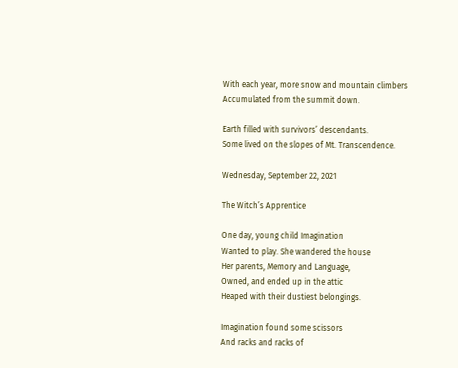With each year, more snow and mountain climbers
Accumulated from the summit down.

Earth filled with survivors’ descendants.
Some lived on the slopes of Mt. Transcendence.

Wednesday, September 22, 2021

The Witch’s Apprentice

One day, young child Imagination
Wanted to play. She wandered the house
Her parents, Memory and Language,
Owned, and ended up in the attic
Heaped with their dustiest belongings.

Imagination found some scissors
And racks and racks of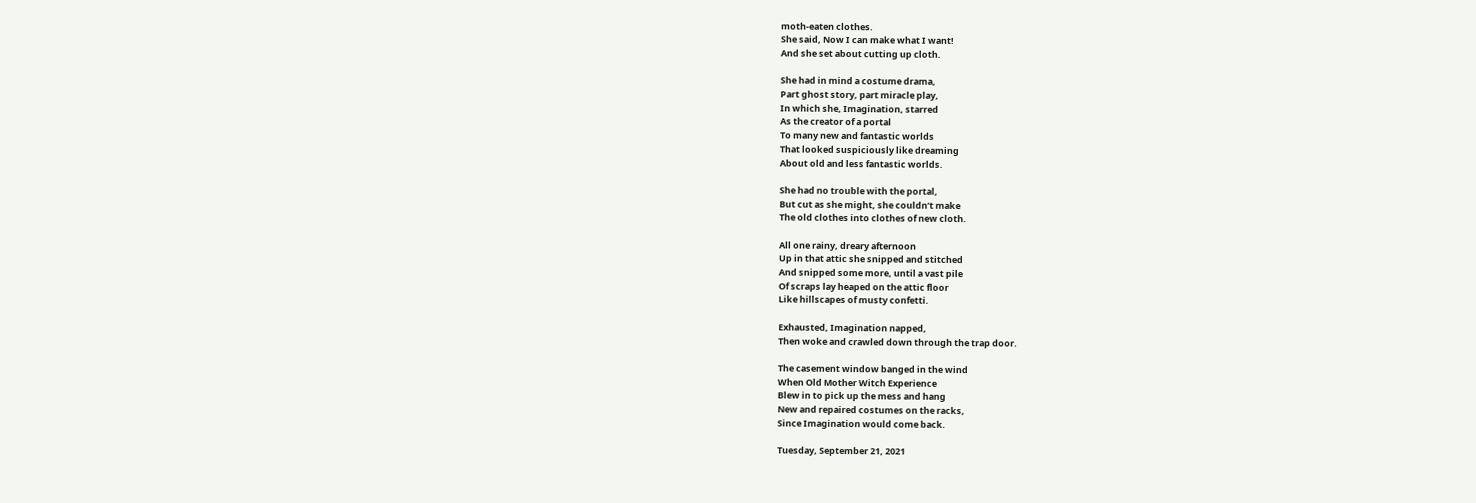moth-eaten clothes.
She said, Now I can make what I want!
And she set about cutting up cloth.

She had in mind a costume drama,
Part ghost story, part miracle play,
In which she, Imagination, starred
As the creator of a portal
To many new and fantastic worlds
That looked suspiciously like dreaming
About old and less fantastic worlds.

She had no trouble with the portal,
But cut as she might, she couldn’t make
The old clothes into clothes of new cloth.

All one rainy, dreary afternoon
Up in that attic she snipped and stitched
And snipped some more, until a vast pile
Of scraps lay heaped on the attic floor
Like hillscapes of musty confetti.

Exhausted, Imagination napped,
Then woke and crawled down through the trap door.

The casement window banged in the wind
When Old Mother Witch Experience
Blew in to pick up the mess and hang
New and repaired costumes on the racks,
Since Imagination would come back.

Tuesday, September 21, 2021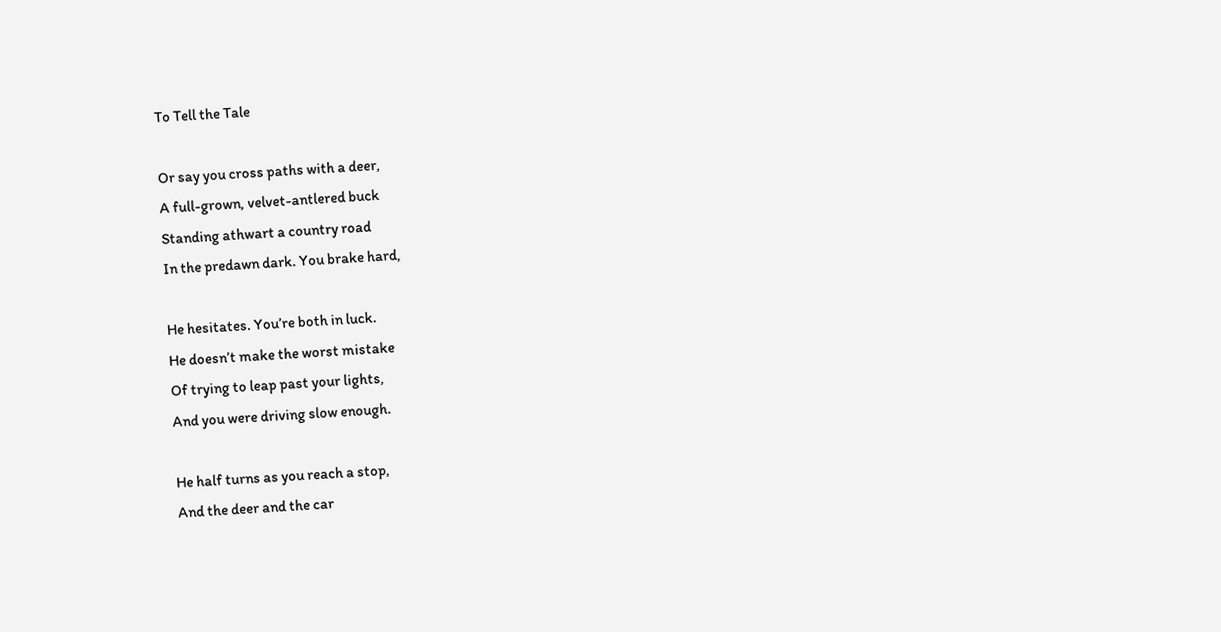To Tell the Tale

Or say you cross paths with a deer,
A full-grown, velvet-antlered buck
Standing athwart a country road
In the predawn dark. You brake hard,

He hesitates. You’re both in luck.
He doesn’t make the worst mistake
Of trying to leap past your lights,
And you were driving slow enough.

He half turns as you reach a stop,
And the deer and the car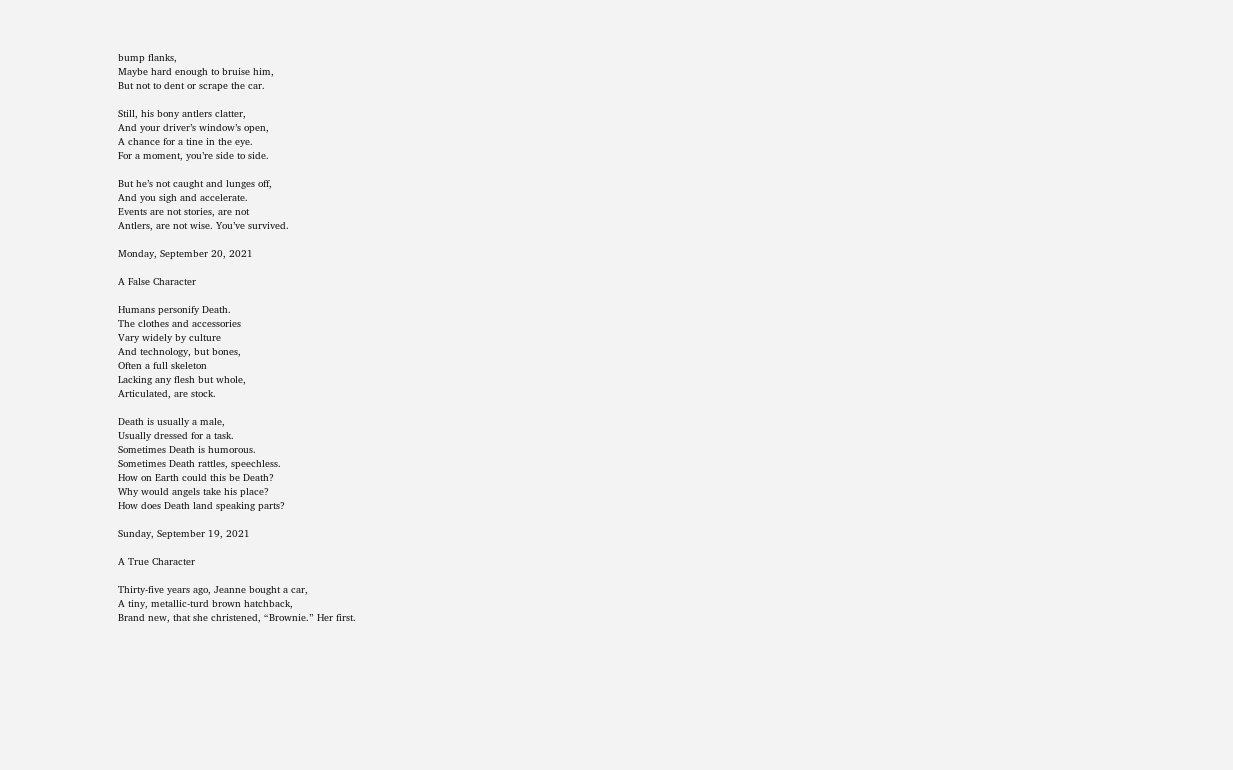bump flanks,
Maybe hard enough to bruise him,
But not to dent or scrape the car.

Still, his bony antlers clatter,
And your driver’s window’s open,
A chance for a tine in the eye.
For a moment, you’re side to side.

But he’s not caught and lunges off,
And you sigh and accelerate.
Events are not stories, are not
Antlers, are not wise. You’ve survived.

Monday, September 20, 2021

A False Character

Humans personify Death.
The clothes and accessories
Vary widely by culture
And technology, but bones,
Often a full skeleton
Lacking any flesh but whole,
Articulated, are stock.

Death is usually a male,
Usually dressed for a task.
Sometimes Death is humorous.
Sometimes Death rattles, speechless.
How on Earth could this be Death?
Why would angels take his place?
How does Death land speaking parts?

Sunday, September 19, 2021

A True Character

Thirty-five years ago, Jeanne bought a car,
A tiny, metallic-turd brown hatchback,
Brand new, that she christened, “Brownie.” Her first.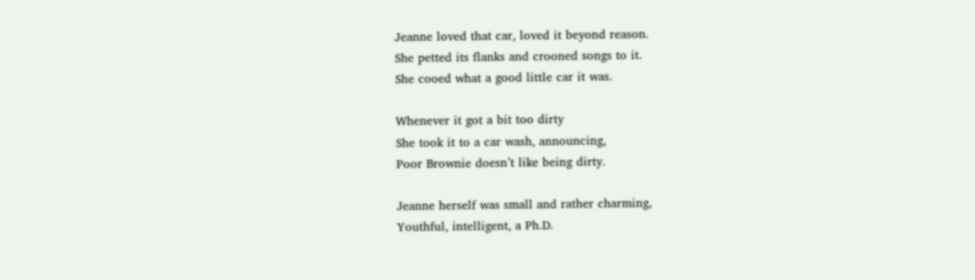Jeanne loved that car, loved it beyond reason.
She petted its flanks and crooned songs to it.
She cooed what a good little car it was.

Whenever it got a bit too dirty
She took it to a car wash, announcing,
Poor Brownie doesn’t like being dirty.

Jeanne herself was small and rather charming,
Youthful, intelligent, a Ph.D.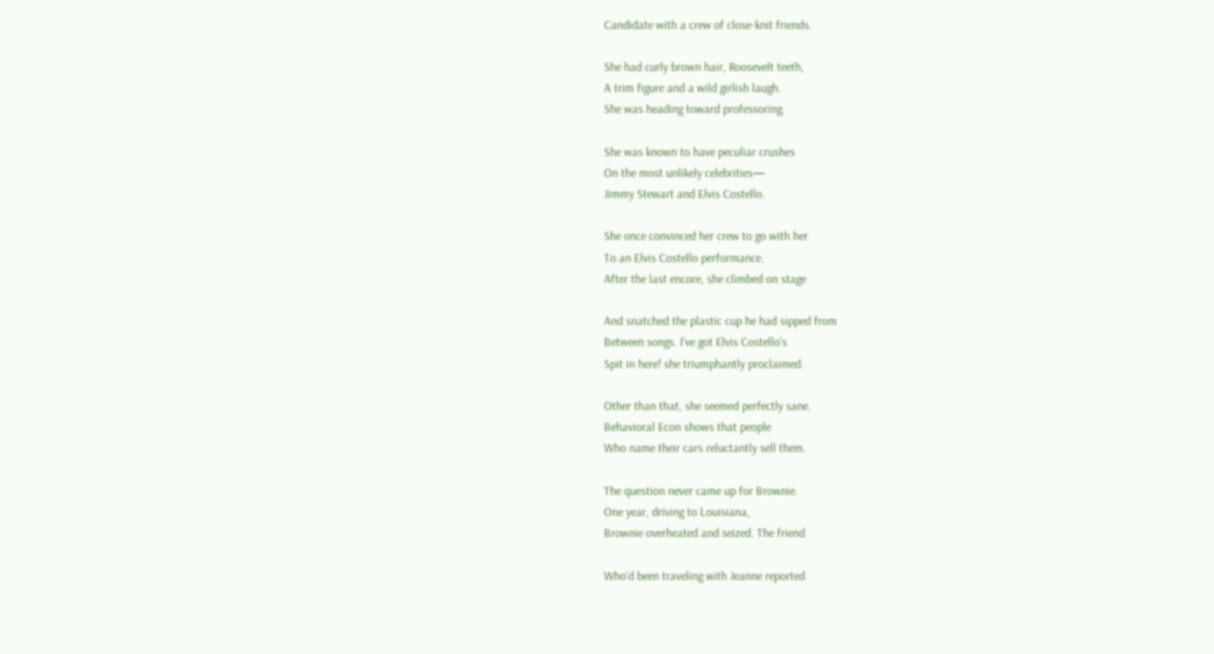Candidate with a crew of close-knit friends.

She had curly brown hair, Roosevelt teeth,
A trim figure and a wild girlish laugh.
She was heading toward professoring.

She was known to have peculiar crushes
On the most unlikely celebrities—
Jimmy Stewart and Elvis Costello.

She once convinced her crew to go with her
To an Elvis Costello performance.
After the last encore, she climbed on stage

And snatched the plastic cup he had sipped from
Between songs. I’ve got Elvis Costello’s
Spit in here! she triumphantly proclaimed.

Other than that, she seemed perfectly sane.
Behavioral Econ shows that people
Who name their cars reluctantly sell them.

The question never came up for Brownie.
One year, driving to Louisiana,
Brownie overheated and seized. The friend

Who’d been traveling with Jeanne reported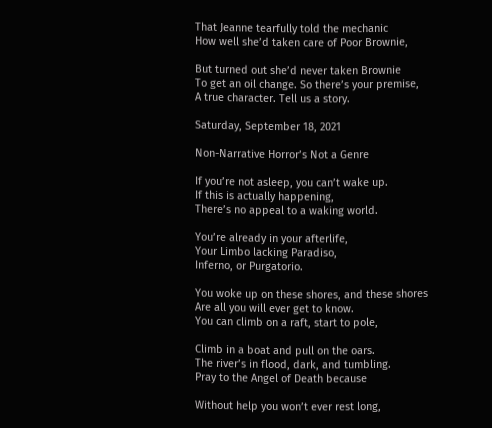That Jeanne tearfully told the mechanic
How well she’d taken care of Poor Brownie,

But turned out she’d never taken Brownie
To get an oil change. So there’s your premise,
A true character. Tell us a story.

Saturday, September 18, 2021

Non-Narrative Horror’s Not a Genre

If you’re not asleep, you can’t wake up.
If this is actually happening,
There’s no appeal to a waking world.

You’re already in your afterlife,
Your Limbo lacking Paradiso,
Inferno, or Purgatorio.

You woke up on these shores, and these shores
Are all you will ever get to know.
You can climb on a raft, start to pole,

Climb in a boat and pull on the oars.
The river’s in flood, dark, and tumbling.
Pray to the Angel of Death because

Without help you won’t ever rest long,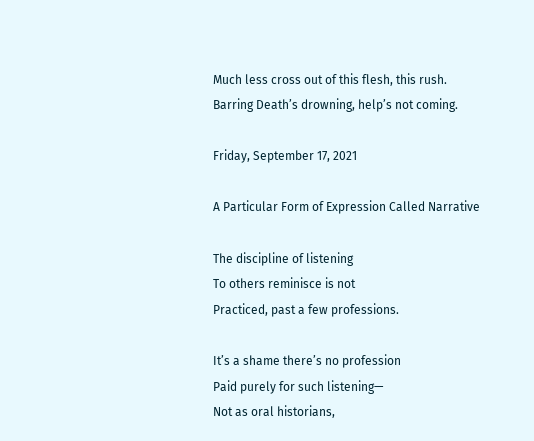Much less cross out of this flesh, this rush.
Barring Death’s drowning, help’s not coming.

Friday, September 17, 2021

A Particular Form of Expression Called Narrative

The discipline of listening
To others reminisce is not
Practiced, past a few professions.

It’s a shame there’s no profession
Paid purely for such listening—
Not as oral historians,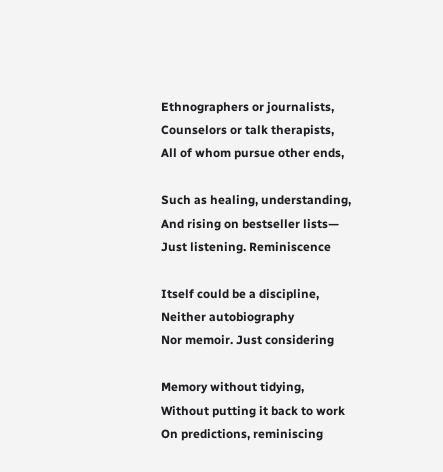Ethnographers or journalists,
Counselors or talk therapists,
All of whom pursue other ends,

Such as healing, understanding,
And rising on bestseller lists—
Just listening. Reminiscence

Itself could be a discipline,
Neither autobiography
Nor memoir. Just considering

Memory without tidying,
Without putting it back to work
On predictions, reminiscing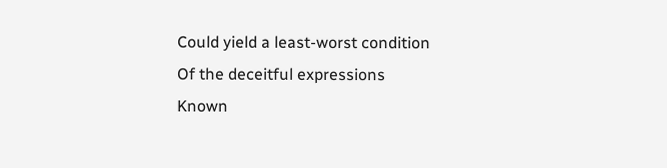Could yield a least-worst condition
Of the deceitful expressions
Known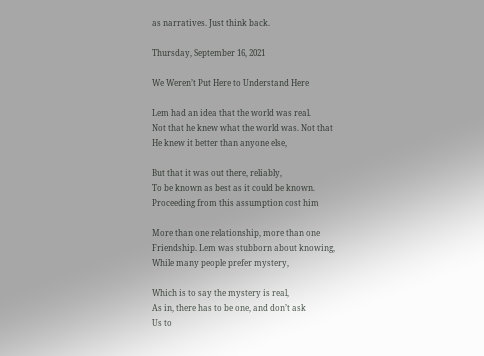as narratives. Just think back.

Thursday, September 16, 2021

We Weren’t Put Here to Understand Here

Lem had an idea that the world was real.
Not that he knew what the world was. Not that
He knew it better than anyone else,

But that it was out there, reliably,
To be known as best as it could be known.
Proceeding from this assumption cost him

More than one relationship, more than one
Friendship. Lem was stubborn about knowing,
While many people prefer mystery,

Which is to say the mystery is real,
As in, there has to be one, and don’t ask
Us to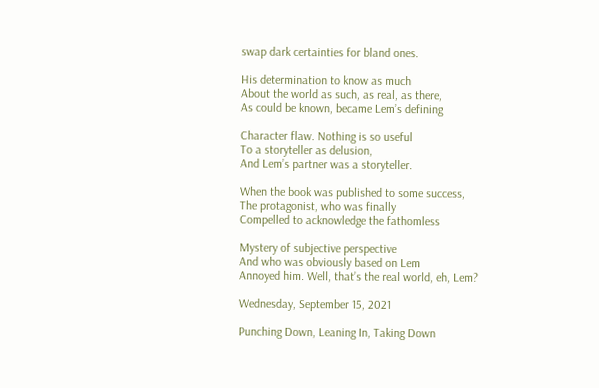swap dark certainties for bland ones.

His determination to know as much
About the world as such, as real, as there,
As could be known, became Lem’s defining

Character flaw. Nothing is so useful
To a storyteller as delusion,
And Lem’s partner was a storyteller.

When the book was published to some success,
The protagonist, who was finally
Compelled to acknowledge the fathomless

Mystery of subjective perspective
And who was obviously based on Lem
Annoyed him. Well, that’s the real world, eh, Lem?

Wednesday, September 15, 2021

Punching Down, Leaning In, Taking Down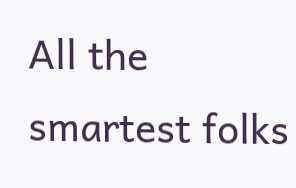All the smartest folks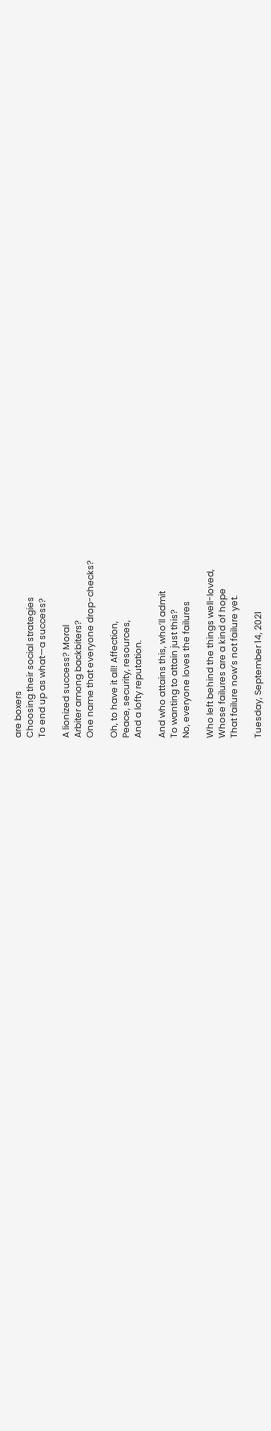are boxers
Choosing their social strategies
To end up as what—a success?

A lionized success? Moral
Arbiter among backbiters?
One name that everyone drop-checks?

Oh, to have it all! Affection,
Peace, security, resources,
And a lofty reputation.

And who attains this, who’ll admit
To wanting to attain just this?
No, everyone loves the failures

Who left behind the things well-loved,
Whose failures are a kind of hope
That failure now’s not failure yet.

Tuesday, September 14, 2021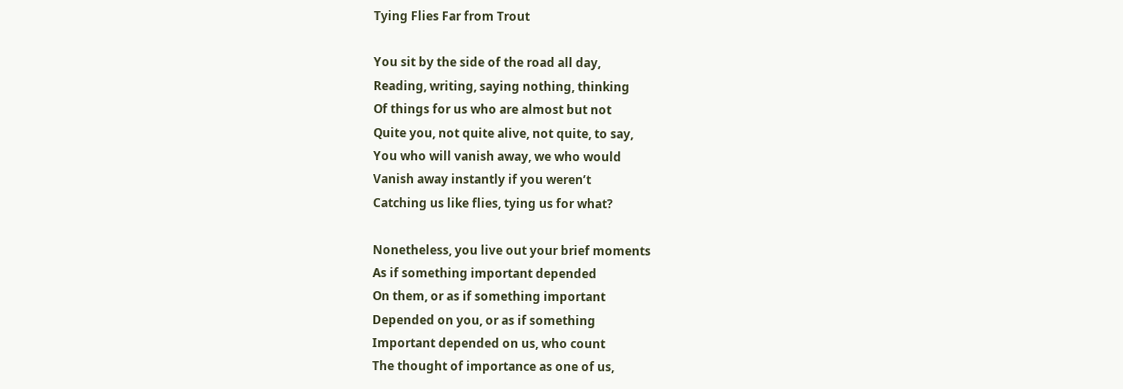Tying Flies Far from Trout

You sit by the side of the road all day,
Reading, writing, saying nothing, thinking
Of things for us who are almost but not
Quite you, not quite alive, not quite, to say,
You who will vanish away, we who would
Vanish away instantly if you weren’t
Catching us like flies, tying us for what?

Nonetheless, you live out your brief moments
As if something important depended
On them, or as if something important
Depended on you, or as if something
Important depended on us, who count
The thought of importance as one of us,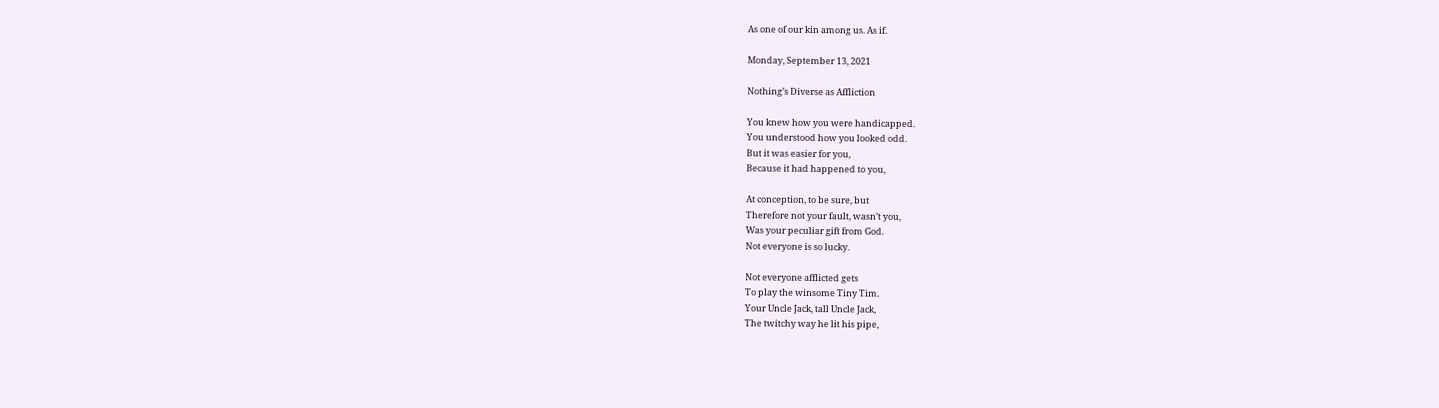As one of our kin among us. As if.

Monday, September 13, 2021

Nothing’s Diverse as Affliction

You knew how you were handicapped.
You understood how you looked odd.
But it was easier for you,
Because it had happened to you,

At conception, to be sure, but
Therefore not your fault, wasn’t you,
Was your peculiar gift from God.
Not everyone is so lucky.

Not everyone afflicted gets
To play the winsome Tiny Tim.
Your Uncle Jack, tall Uncle Jack,
The twitchy way he lit his pipe,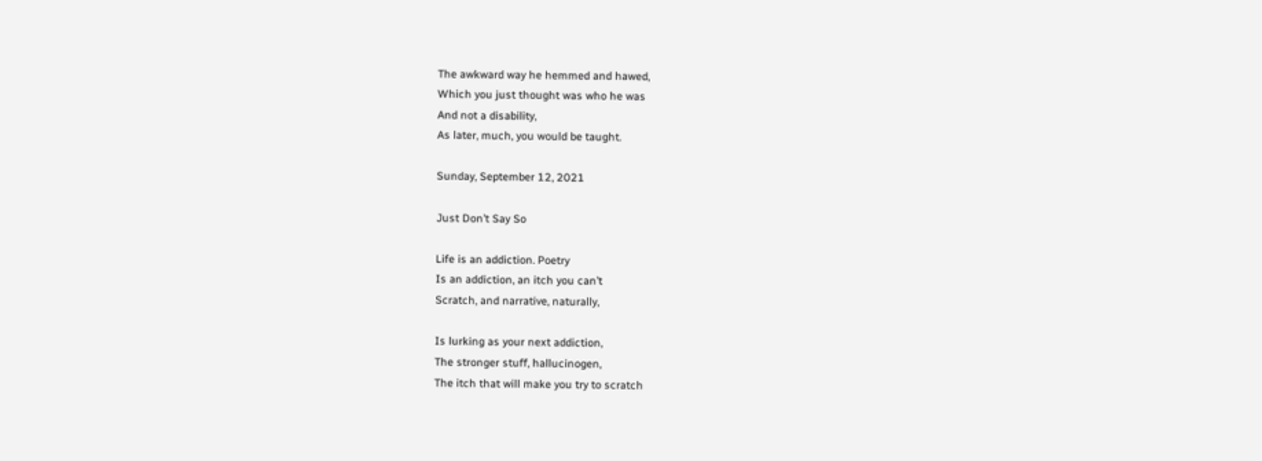The awkward way he hemmed and hawed,
Which you just thought was who he was
And not a disability,
As later, much, you would be taught.

Sunday, September 12, 2021

Just Don’t Say So

Life is an addiction. Poetry
Is an addiction, an itch you can’t
Scratch, and narrative, naturally,

Is lurking as your next addiction,
The stronger stuff, hallucinogen,
The itch that will make you try to scratch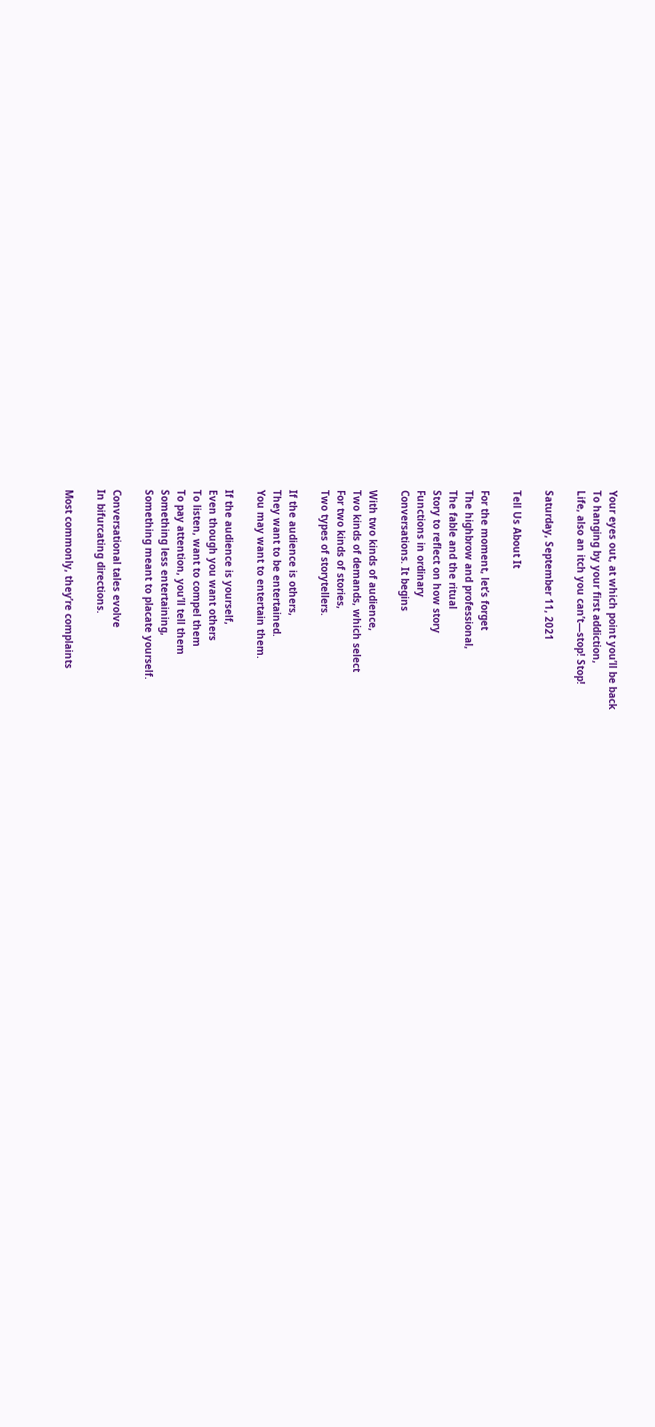Your eyes out, at which point you’ll be back
To hanging by your first addiction,
Life, also an itch you can’t—stop! Stop!

Saturday, September 11, 2021

Tell Us About It

For the moment, let’s forget
The highbrow and professional,
The fable and the ritual
Story to reflect on how story
Functions in ordinary
Conversations. It begins

With two kinds of audience,
Two kinds of demands, which select
For two kinds of stories,
Two types of storytellers.

If the audience is others,
They want to be entertained.
You may want to entertain them.

If the audience is yourself,
Even though you want others
To listen, want to compel them
To pay attention, you’ll tell them
Something less entertaining,
Something meant to placate yourself.

Conversational tales evolve
In bifurcating directions.

Most commonly, they’re complaints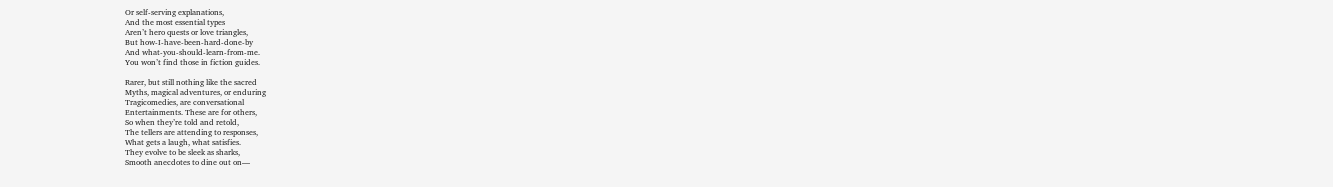Or self-serving explanations,
And the most essential types
Aren’t hero quests or love triangles,
But how-I-have-been-hard-done-by
And what-you-should-learn-from-me.
You won’t find those in fiction guides.

Rarer, but still nothing like the sacred
Myths, magical adventures, or enduring
Tragicomedies, are conversational
Entertainments. These are for others,
So when they’re told and retold,
The tellers are attending to responses,
What gets a laugh, what satisfies.
They evolve to be sleek as sharks,
Smooth anecdotes to dine out on—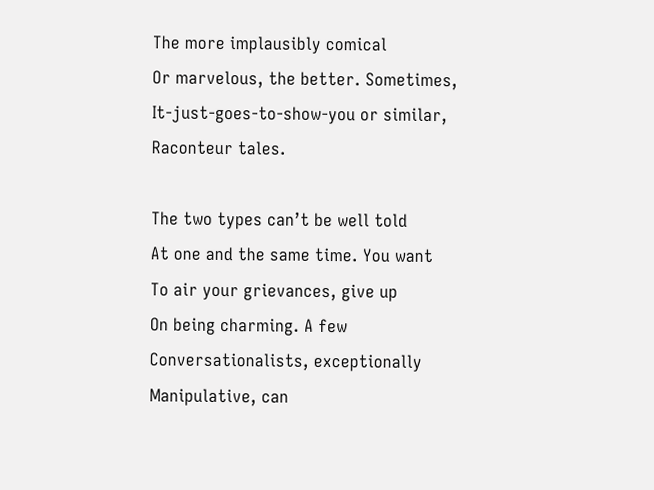The more implausibly comical
Or marvelous, the better. Sometimes,
It-just-goes-to-show-you or similar,
Raconteur tales.

The two types can’t be well told
At one and the same time. You want
To air your grievances, give up
On being charming. A few
Conversationalists, exceptionally
Manipulative, can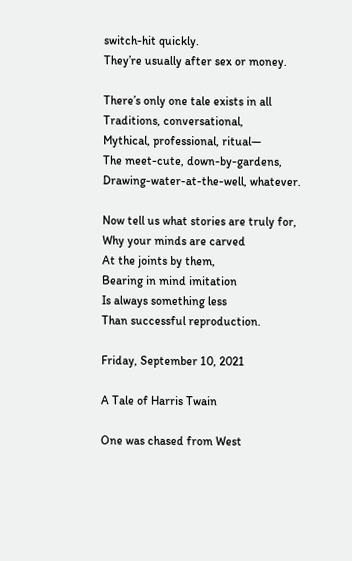switch-hit quickly.
They’re usually after sex or money.

There’s only one tale exists in all
Traditions, conversational,
Mythical, professional, ritual—
The meet-cute, down-by-gardens,
Drawing-water-at-the-well, whatever.

Now tell us what stories are truly for,
Why your minds are carved
At the joints by them,
Bearing in mind imitation
Is always something less
Than successful reproduction.

Friday, September 10, 2021

A Tale of Harris Twain

One was chased from West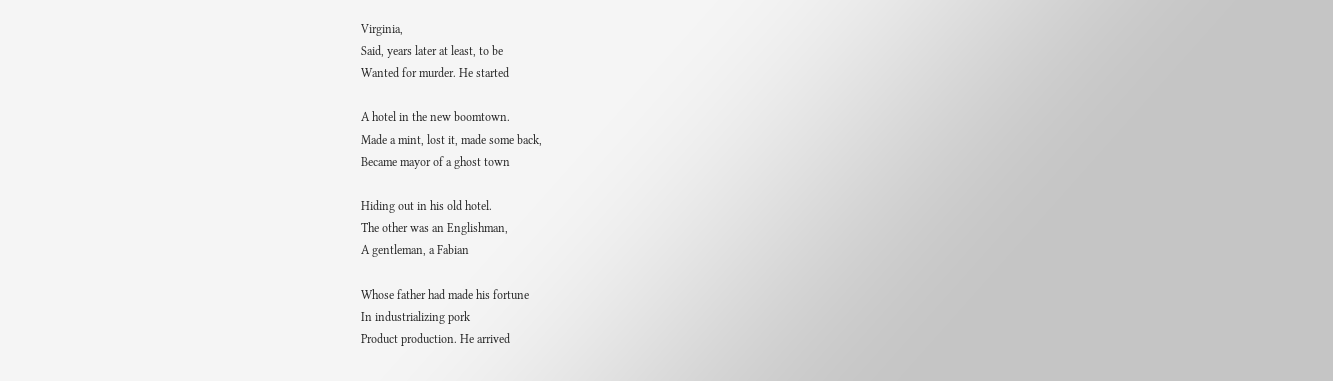Virginia,
Said, years later at least, to be
Wanted for murder. He started

A hotel in the new boomtown.
Made a mint, lost it, made some back,
Became mayor of a ghost town

Hiding out in his old hotel.
The other was an Englishman,
A gentleman, a Fabian

Whose father had made his fortune
In industrializing pork
Product production. He arrived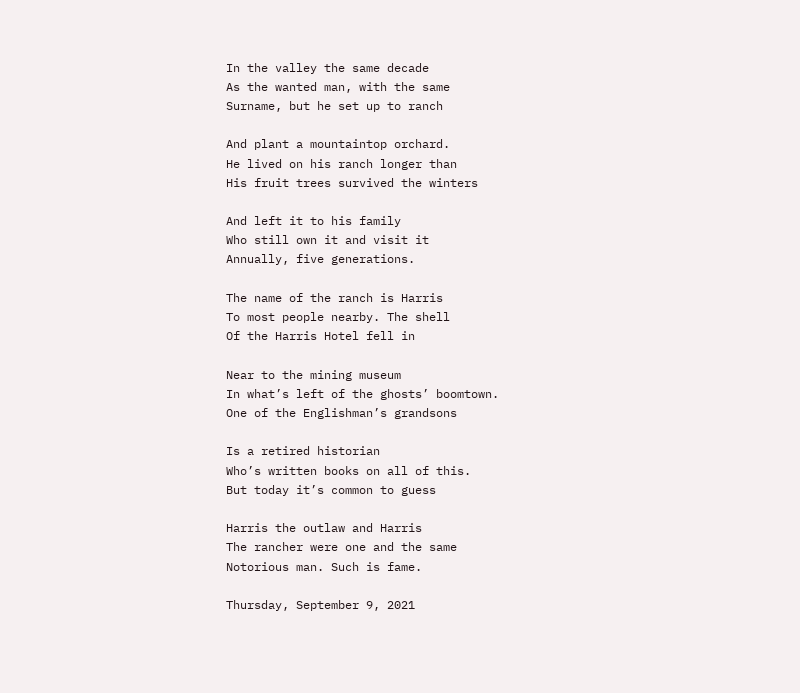In the valley the same decade
As the wanted man, with the same
Surname, but he set up to ranch

And plant a mountaintop orchard.
He lived on his ranch longer than
His fruit trees survived the winters

And left it to his family
Who still own it and visit it
Annually, five generations.

The name of the ranch is Harris
To most people nearby. The shell
Of the Harris Hotel fell in

Near to the mining museum
In what’s left of the ghosts’ boomtown.
One of the Englishman’s grandsons

Is a retired historian
Who’s written books on all of this.
But today it’s common to guess

Harris the outlaw and Harris
The rancher were one and the same
Notorious man. Such is fame.

Thursday, September 9, 2021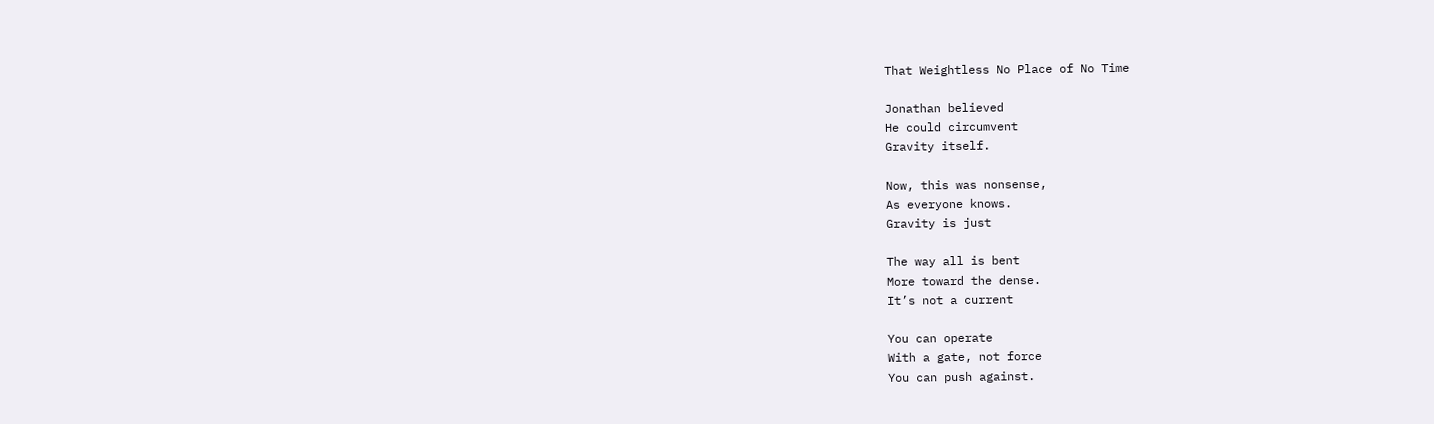That Weightless No Place of No Time

Jonathan believed
He could circumvent
Gravity itself.

Now, this was nonsense,
As everyone knows.
Gravity is just

The way all is bent
More toward the dense.
It’s not a current

You can operate
With a gate, not force
You can push against.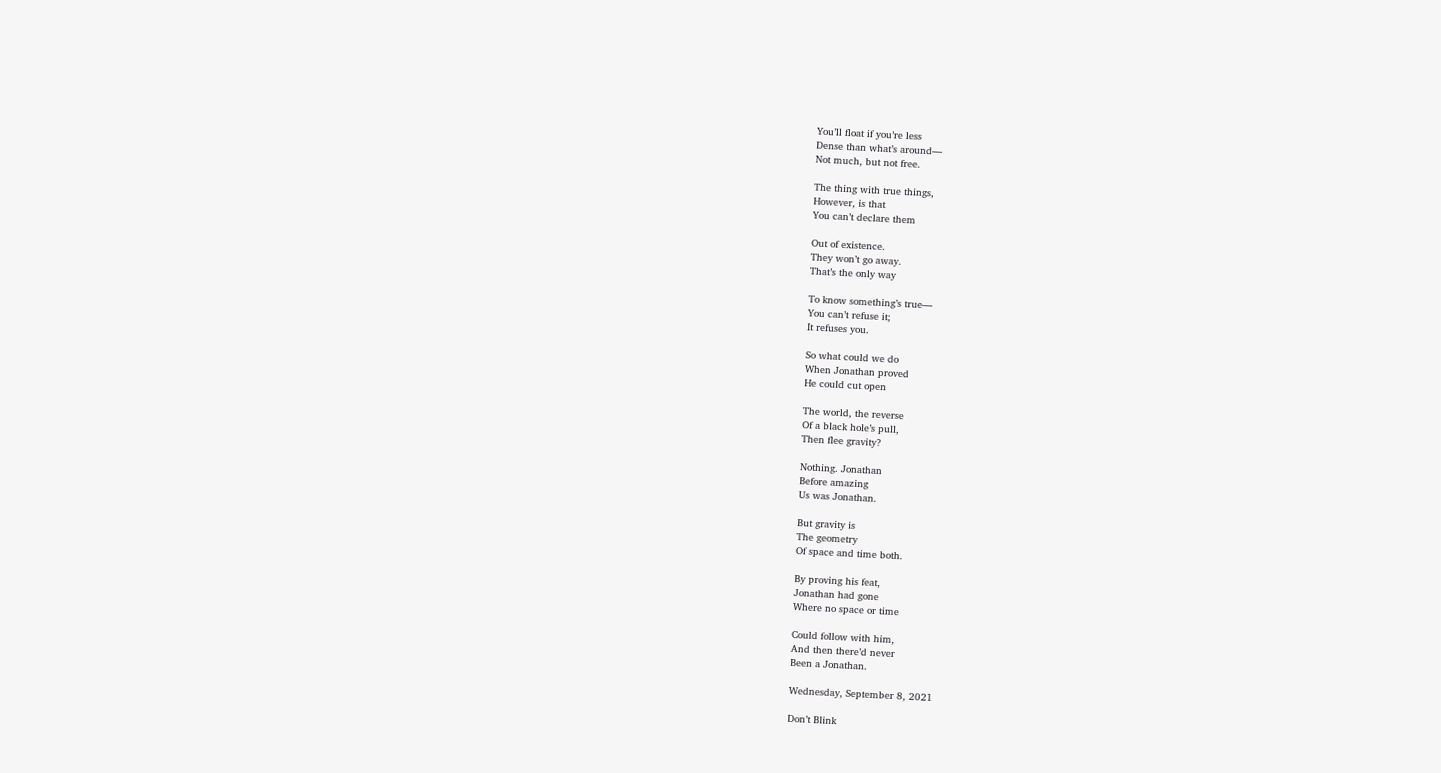You’ll float if you’re less
Dense than what’s around—
Not much, but not free.

The thing with true things,
However, is that
You can’t declare them

Out of existence.
They won’t go away.
That’s the only way

To know something’s true—
You can’t refuse it;
It refuses you.

So what could we do
When Jonathan proved
He could cut open

The world, the reverse
Of a black hole’s pull,
Then flee gravity?

Nothing. Jonathan
Before amazing
Us was Jonathan.

But gravity is
The geometry
Of space and time both.

By proving his feat,
Jonathan had gone
Where no space or time

Could follow with him,
And then there’d never
Been a Jonathan.

Wednesday, September 8, 2021

Don’t Blink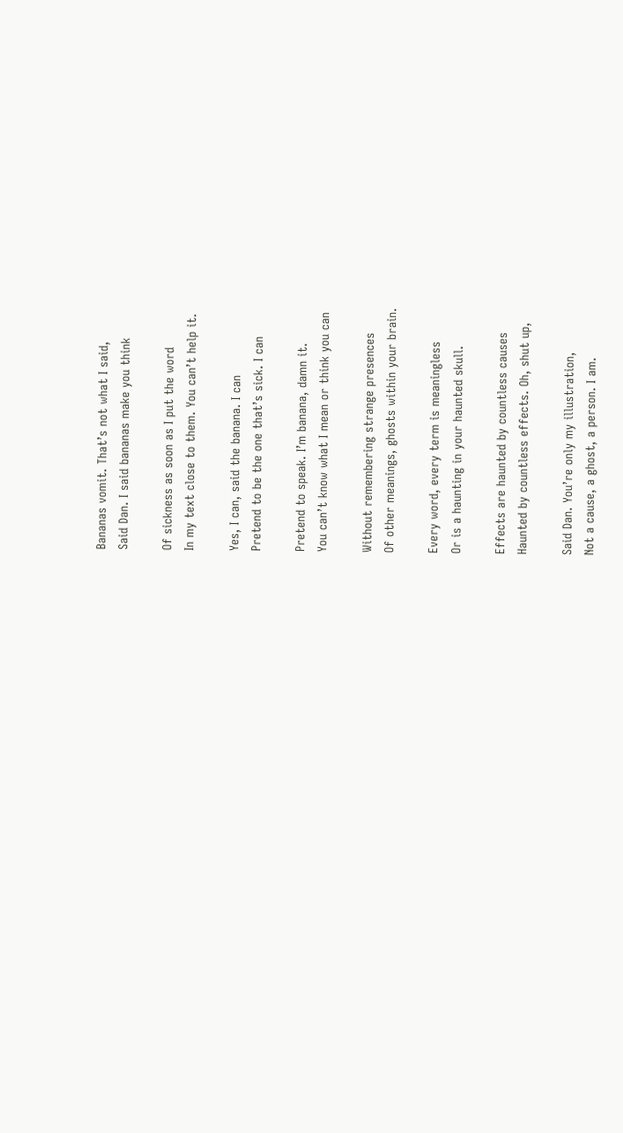Bananas vomit. That’s not what I said,
Said Dan. I said bananas make you think

Of sickness as soon as I put the word
In my text close to them. You can’t help it.

Yes, I can, said the banana. I can
Pretend to be the one that’s sick. I can

Pretend to speak. I’m banana, damn it.
You can’t know what I mean or think you can

Without remembering strange presences
Of other meanings, ghosts within your brain.

Every word, every term is meaningless
Or is a haunting in your haunted skull.

Effects are haunted by countless causes
Haunted by countless effects. Oh, shut up,

Said Dan. You’re only my illustration,
Not a cause, a ghost, a person. I am.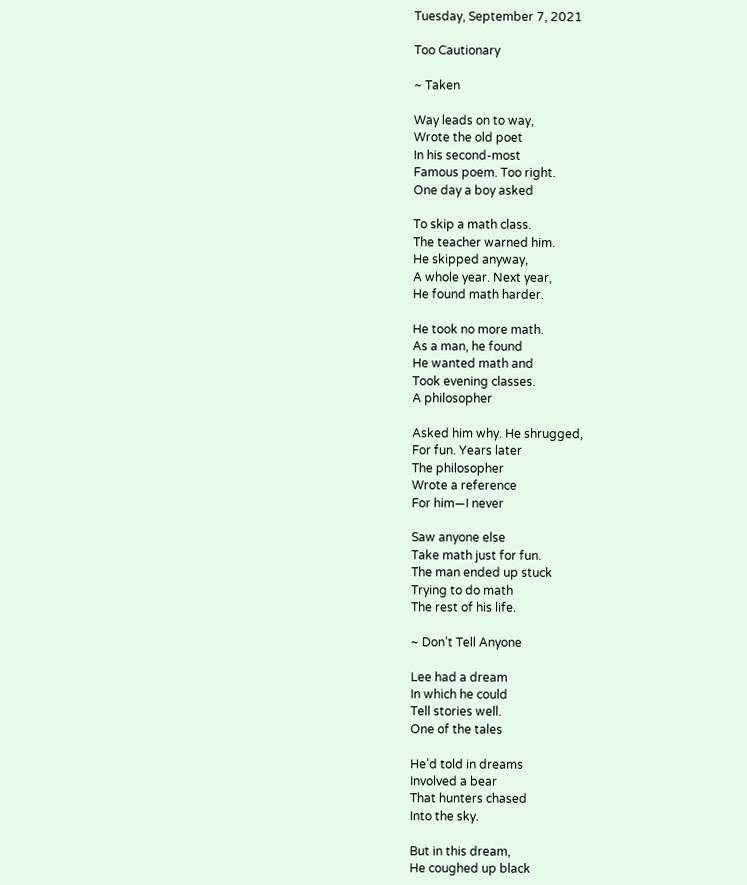Tuesday, September 7, 2021

Too Cautionary

~ Taken

Way leads on to way,
Wrote the old poet
In his second-most
Famous poem. Too right.
One day a boy asked

To skip a math class.
The teacher warned him.
He skipped anyway,
A whole year. Next year,
He found math harder.

He took no more math.
As a man, he found
He wanted math and
Took evening classes.
A philosopher

Asked him why. He shrugged,
For fun. Years later
The philosopher
Wrote a reference
For him—I never

Saw anyone else
Take math just for fun.
The man ended up stuck
Trying to do math
The rest of his life.

~ Don’t Tell Anyone

Lee had a dream
In which he could
Tell stories well.
One of the tales

He’d told in dreams
Involved a bear
That hunters chased
Into the sky.

But in this dream,
He coughed up black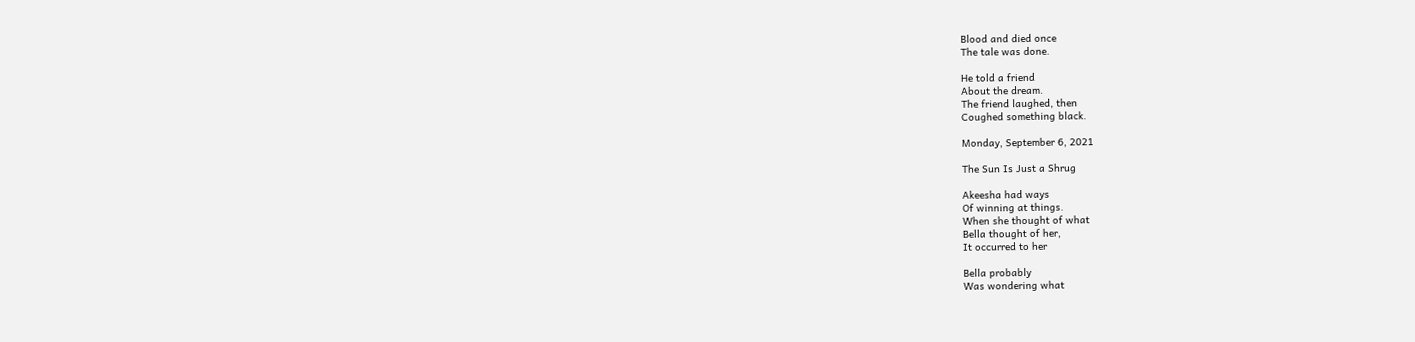Blood and died once
The tale was done.

He told a friend
About the dream.
The friend laughed, then
Coughed something black.

Monday, September 6, 2021

The Sun Is Just a Shrug

Akeesha had ways
Of winning at things.
When she thought of what
Bella thought of her,
It occurred to her

Bella probably
Was wondering what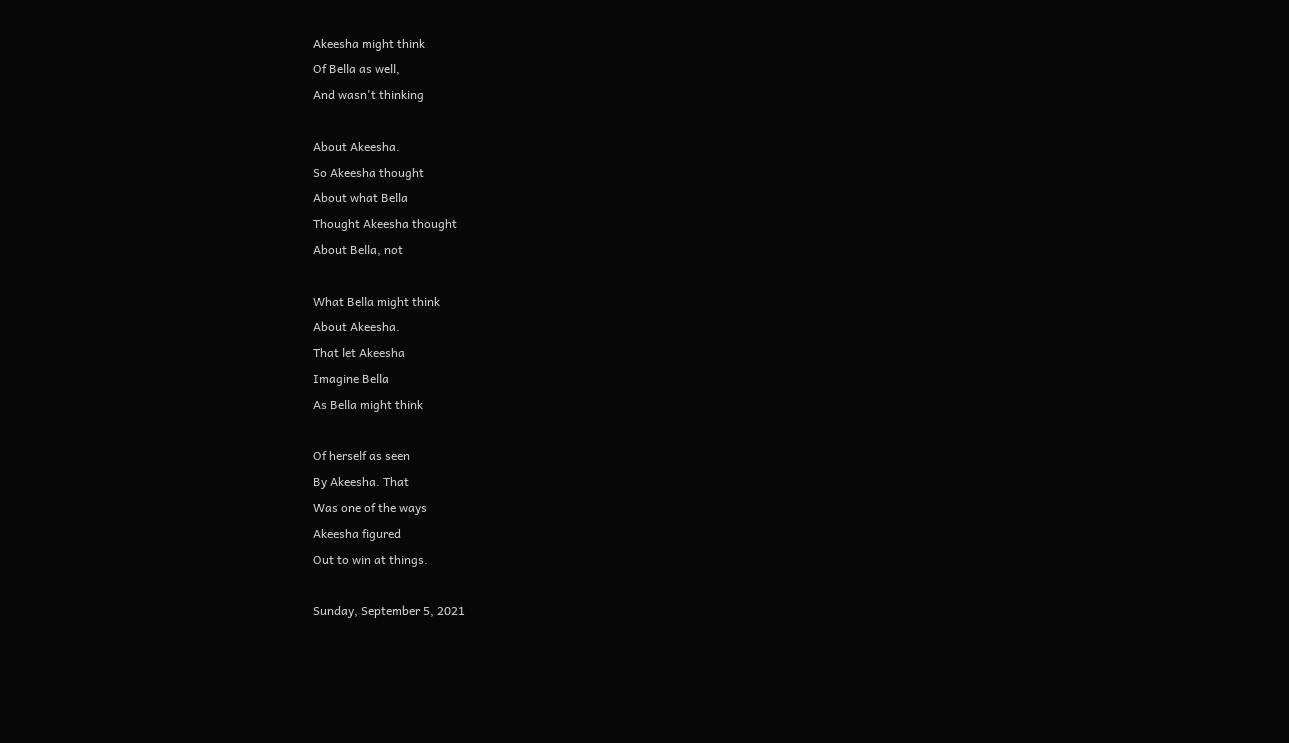Akeesha might think
Of Bella as well,
And wasn't thinking

About Akeesha.
So Akeesha thought
About what Bella
Thought Akeesha thought
About Bella, not

What Bella might think
About Akeesha.
That let Akeesha
Imagine Bella
As Bella might think

Of herself as seen
By Akeesha. That
Was one of the ways
Akeesha figured
Out to win at things.

Sunday, September 5, 2021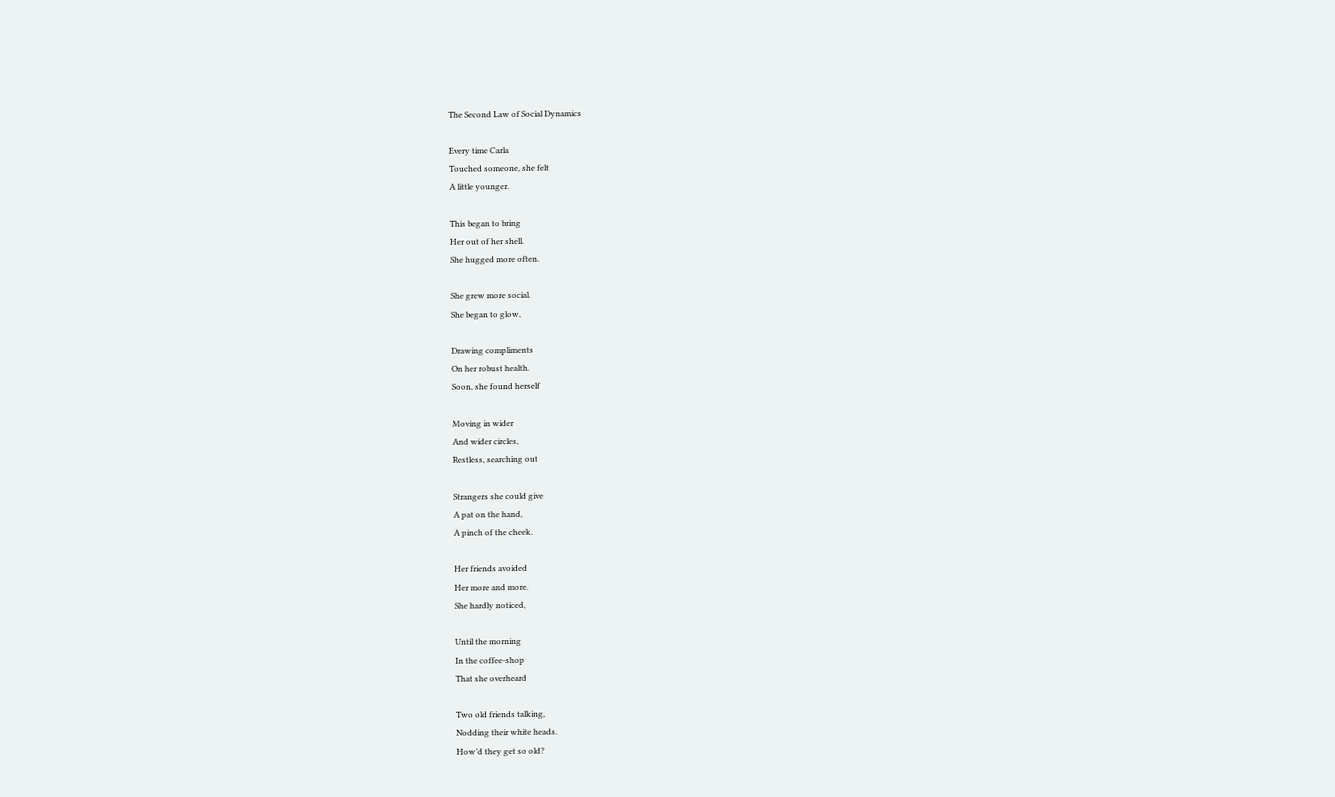The Second Law of Social Dynamics

Every time Carla
Touched someone, she felt
A little younger.

This began to bring
Her out of her shell.
She hugged more often.

She grew more social.
She began to glow,

Drawing compliments
On her robust health.
Soon, she found herself

Moving in wider
And wider circles,
Restless, searching out

Strangers she could give
A pat on the hand,
A pinch of the cheek.

Her friends avoided
Her more and more.
She hardly noticed,

Until the morning
In the coffee-shop
That she overheard

Two old friends talking,
Nodding their white heads.
How’d they get so old?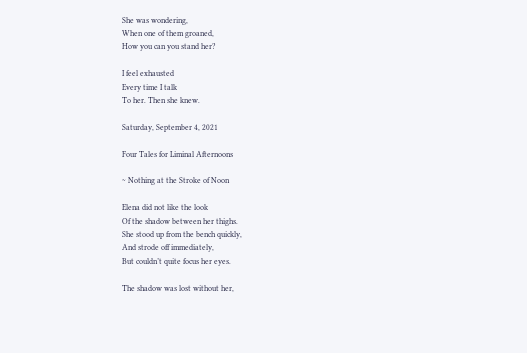She was wondering,
When one of them groaned,
How you can you stand her?

I feel exhausted
Every time I talk
To her. Then she knew.

Saturday, September 4, 2021

Four Tales for Liminal Afternoons

~ Nothing at the Stroke of Noon

Elena did not like the look
Of the shadow between her thighs.
She stood up from the bench quickly,
And strode off immediately,
But couldn’t quite focus her eyes.

The shadow was lost without her,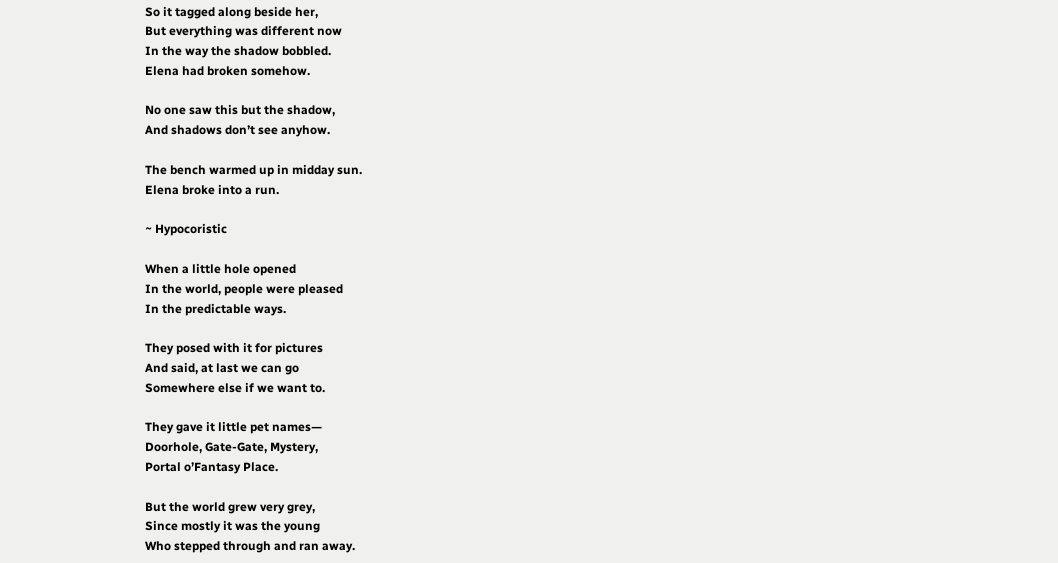So it tagged along beside her,
But everything was different now
In the way the shadow bobbled.
Elena had broken somehow.

No one saw this but the shadow,
And shadows don’t see anyhow.

The bench warmed up in midday sun.
Elena broke into a run.

~ Hypocoristic

When a little hole opened
In the world, people were pleased
In the predictable ways.

They posed with it for pictures
And said, at last we can go
Somewhere else if we want to.

They gave it little pet names—
Doorhole, Gate-Gate, Mystery,
Portal o’Fantasy Place.

But the world grew very grey,
Since mostly it was the young
Who stepped through and ran away.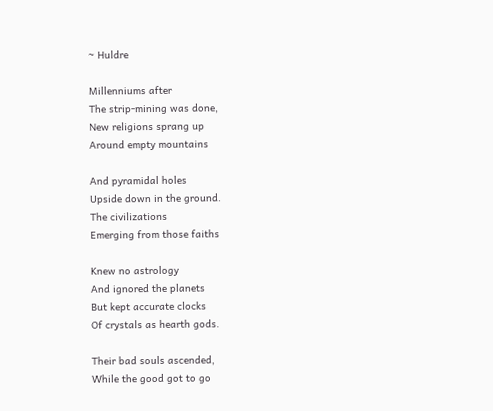~ Huldre

Millenniums after
The strip-mining was done,
New religions sprang up
Around empty mountains

And pyramidal holes
Upside down in the ground.
The civilizations
Emerging from those faiths

Knew no astrology
And ignored the planets
But kept accurate clocks
Of crystals as hearth gods.

Their bad souls ascended,
While the good got to go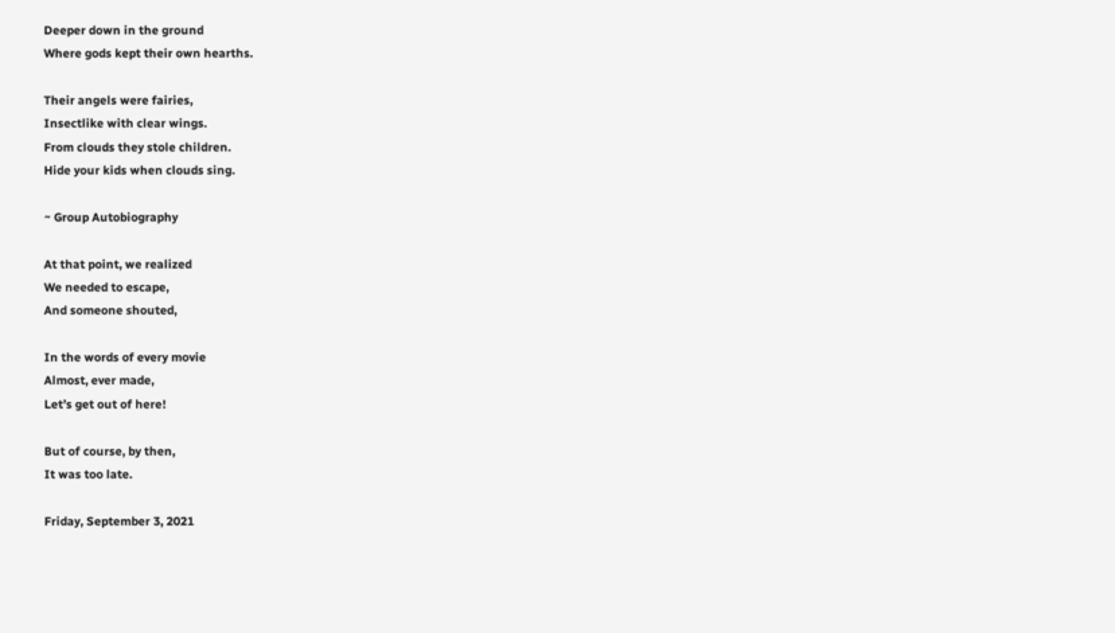Deeper down in the ground
Where gods kept their own hearths.

Their angels were fairies,
Insectlike with clear wings.
From clouds they stole children.
Hide your kids when clouds sing.

~ Group Autobiography

At that point, we realized
We needed to escape,
And someone shouted,

In the words of every movie
Almost, ever made,
Let’s get out of here!

But of course, by then,
It was too late.

Friday, September 3, 2021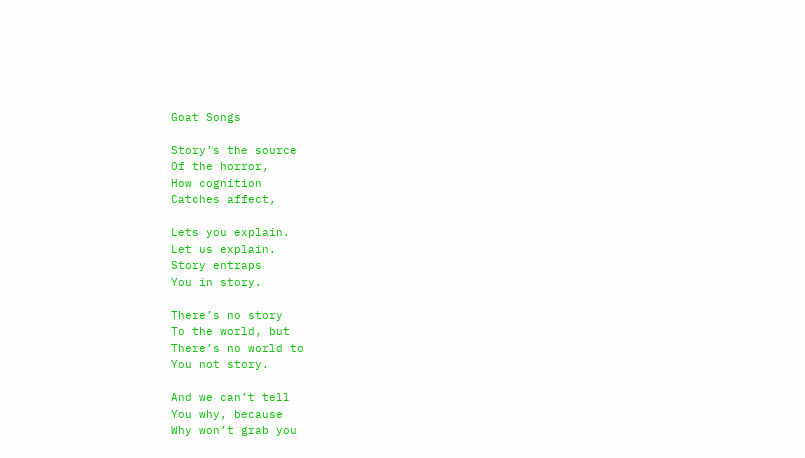Goat Songs

Story’s the source
Of the horror,
How cognition
Catches affect,

Lets you explain.
Let us explain.
Story entraps
You in story.

There’s no story
To the world, but
There’s no world to
You not story.

And we can’t tell
You why, because
Why won’t grab you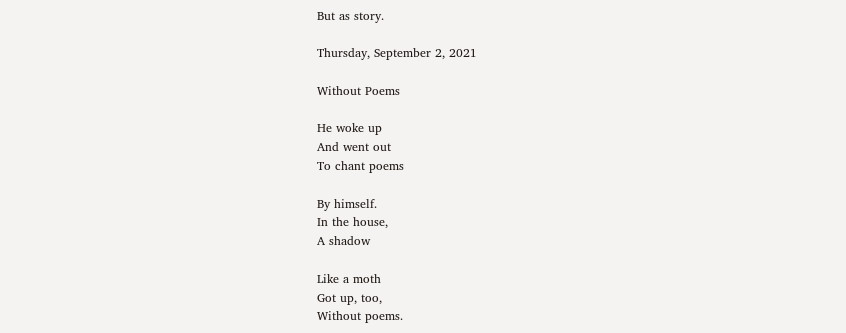But as story.

Thursday, September 2, 2021

Without Poems

He woke up
And went out
To chant poems

By himself.
In the house,
A shadow

Like a moth
Got up, too,
Without poems.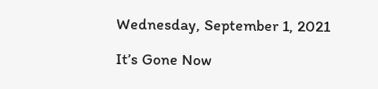Wednesday, September 1, 2021

It’s Gone Now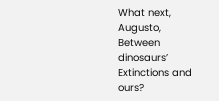What next, Augusto,
Between dinosaurs’
Extinctions and ours?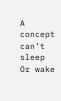A concept can’t sleep
Or wake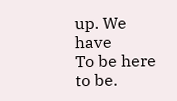up. We have
To be here to be.